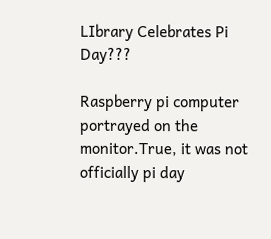LIbrary Celebrates Pi Day???

Raspberry pi computer portrayed on the monitor.True, it was not officially pi day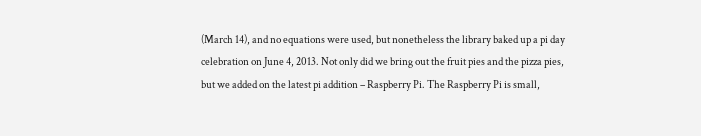(March 14), and no equations were used, but nonetheless the library baked up a pi day celebration on June 4, 2013. Not only did we bring out the fruit pies and the pizza pies, but we added on the latest pi addition – Raspberry Pi. The Raspberry Pi is small,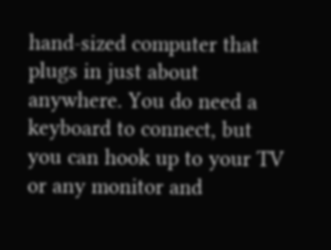hand-sized computer that plugs in just about anywhere. You do need a keyboard to connect, but you can hook up to your TV or any monitor and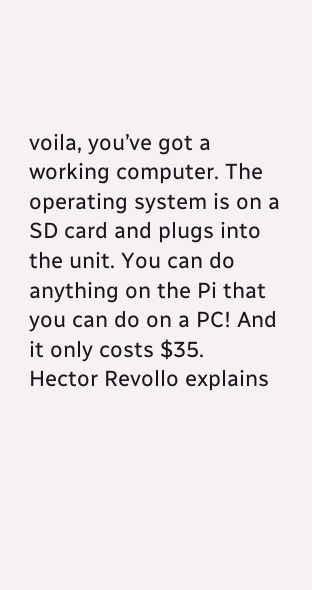voila, you’ve got a working computer. The operating system is on a SD card and plugs into the unit. You can do anything on the Pi that you can do on a PC! And it only costs $35.
Hector Revollo explains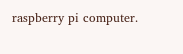raspberry pi computer.